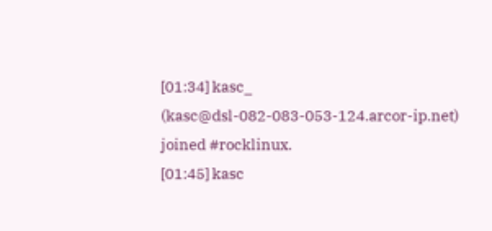[01:34] kasc_ (kasc@dsl-082-083-053-124.arcor-ip.net) joined #rocklinux.
[01:45] kasc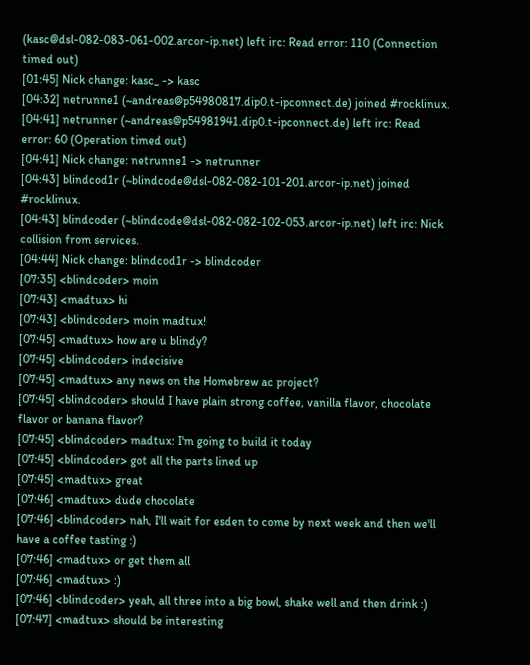(kasc@dsl-082-083-061-002.arcor-ip.net) left irc: Read error: 110 (Connection timed out)
[01:45] Nick change: kasc_ -> kasc
[04:32] netrunne1 (~andreas@p54980817.dip0.t-ipconnect.de) joined #rocklinux.
[04:41] netrunner (~andreas@p54981941.dip0.t-ipconnect.de) left irc: Read error: 60 (Operation timed out)
[04:41] Nick change: netrunne1 -> netrunner
[04:43] blindcod1r (~blindcode@dsl-082-082-101-201.arcor-ip.net) joined #rocklinux.
[04:43] blindcoder (~blindcode@dsl-082-082-102-053.arcor-ip.net) left irc: Nick collision from services.
[04:44] Nick change: blindcod1r -> blindcoder
[07:35] <blindcoder> moin
[07:43] <madtux> hi
[07:43] <blindcoder> moin madtux!
[07:45] <madtux> how are u blindy?
[07:45] <blindcoder> indecisive
[07:45] <madtux> any news on the Homebrew ac project?
[07:45] <blindcoder> should I have plain strong coffee, vanilla flavor, chocolate flavor or banana flavor?
[07:45] <blindcoder> madtux: I'm going to build it today
[07:45] <blindcoder> got all the parts lined up
[07:45] <madtux> great
[07:46] <madtux> dude chocolate
[07:46] <blindcoder> nah, I'll wait for esden to come by next week and then we'll have a coffee tasting :)
[07:46] <madtux> or get them all
[07:46] <madtux> :)
[07:46] <blindcoder> yeah, all three into a big bowl, shake well and then drink :)
[07:47] <madtux> should be interesting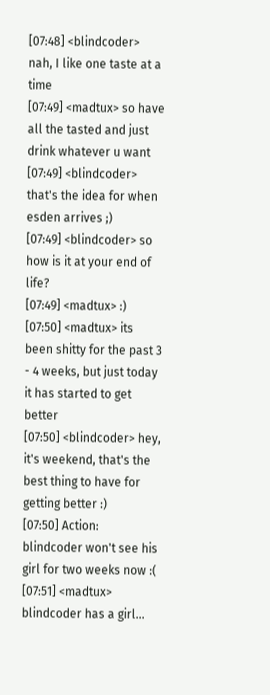[07:48] <blindcoder> nah, I like one taste at a time
[07:49] <madtux> so have all the tasted and just drink whatever u want
[07:49] <blindcoder> that's the idea for when esden arrives ;)
[07:49] <blindcoder> so how is it at your end of life?
[07:49] <madtux> :)
[07:50] <madtux> its been shitty for the past 3 - 4 weeks, but just today it has started to get better
[07:50] <blindcoder> hey, it's weekend, that's the best thing to have for getting better :)
[07:50] Action: blindcoder won't see his girl for two weeks now :(
[07:51] <madtux> blindcoder has a girl...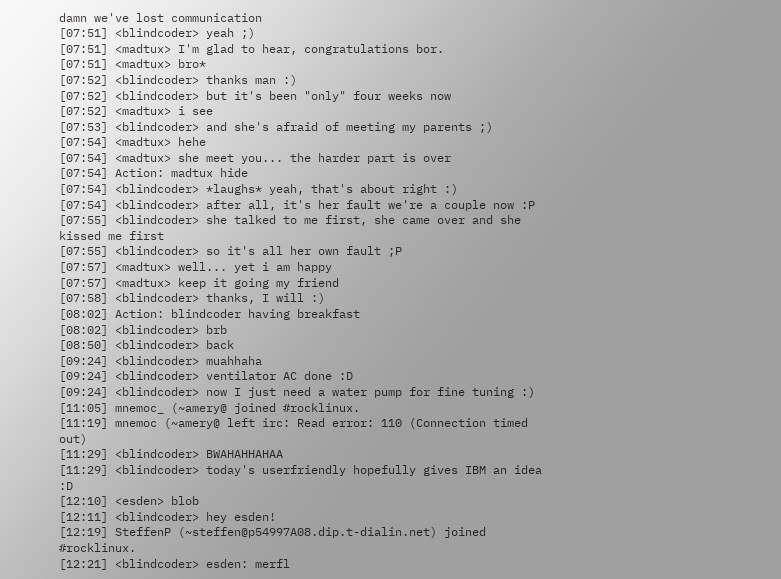damn we've lost communication
[07:51] <blindcoder> yeah ;)
[07:51] <madtux> I'm glad to hear, congratulations bor.
[07:51] <madtux> bro*
[07:52] <blindcoder> thanks man :)
[07:52] <blindcoder> but it's been "only" four weeks now
[07:52] <madtux> i see
[07:53] <blindcoder> and she's afraid of meeting my parents ;)
[07:54] <madtux> hehe
[07:54] <madtux> she meet you... the harder part is over
[07:54] Action: madtux hide
[07:54] <blindcoder> *laughs* yeah, that's about right :)
[07:54] <blindcoder> after all, it's her fault we're a couple now :P
[07:55] <blindcoder> she talked to me first, she came over and she kissed me first
[07:55] <blindcoder> so it's all her own fault ;P
[07:57] <madtux> well... yet i am happy
[07:57] <madtux> keep it going my friend
[07:58] <blindcoder> thanks, I will :)
[08:02] Action: blindcoder having breakfast
[08:02] <blindcoder> brb
[08:50] <blindcoder> back
[09:24] <blindcoder> muahhaha
[09:24] <blindcoder> ventilator AC done :D
[09:24] <blindcoder> now I just need a water pump for fine tuning :)
[11:05] mnemoc_ (~amery@ joined #rocklinux.
[11:19] mnemoc (~amery@ left irc: Read error: 110 (Connection timed out)
[11:29] <blindcoder> BWAHAHHAHAA
[11:29] <blindcoder> today's userfriendly hopefully gives IBM an idea :D
[12:10] <esden> blob
[12:11] <blindcoder> hey esden!
[12:19] SteffenP (~steffen@p54997A08.dip.t-dialin.net) joined #rocklinux.
[12:21] <blindcoder> esden: merfl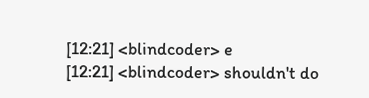[12:21] <blindcoder> e
[12:21] <blindcoder> shouldn't do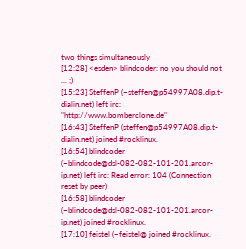two things simultaneously
[12:28] <esden> blindcoder: no you should not ... ;)
[15:23] SteffenP (~steffen@p54997A08.dip.t-dialin.net) left irc: "http://www.bomberclone.de"
[16:43] SteffenP (steffen@p54997A08.dip.t-dialin.net) joined #rocklinux.
[16:54] blindcoder (~blindcode@dsl-082-082-101-201.arcor-ip.net) left irc: Read error: 104 (Connection reset by peer)
[16:58] blindcoder (~blindcode@dsl-082-082-101-201.arcor-ip.net) joined #rocklinux.
[17:10] feistel (~feistel@ joined #rocklinux.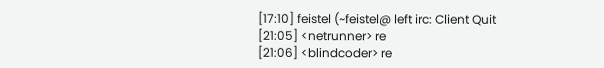[17:10] feistel (~feistel@ left irc: Client Quit
[21:05] <netrunner> re
[21:06] <blindcoder> re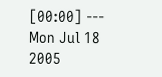[00:00] --- Mon Jul 18 2005